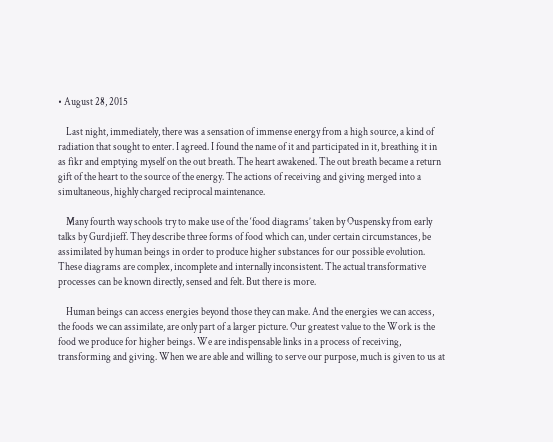• August 28, 2015

    Last night, immediately, there was a sensation of immense energy from a high source, a kind of radiation that sought to enter. I agreed. I found the name of it and participated in it, breathing it in as fikr and emptying myself on the out breath. The heart awakened. The out breath became a return gift of the heart to the source of the energy. The actions of receiving and giving merged into a simultaneous, highly charged reciprocal maintenance.

    Many fourth way schools try to make use of the ‘food diagrams’ taken by Ouspensky from early talks by Gurdjieff. They describe three forms of food which can, under certain circumstances, be assimilated by human beings in order to produce higher substances for our possible evolution. These diagrams are complex, incomplete and internally inconsistent. The actual transformative processes can be known directly, sensed and felt. But there is more.

    Human beings can access energies beyond those they can make. And the energies we can access, the foods we can assimilate, are only part of a larger picture. Our greatest value to the Work is the food we produce for higher beings. We are indispensable links in a process of receiving, transforming and giving. When we are able and willing to serve our purpose, much is given to us at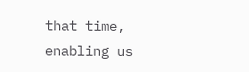that time, enabling us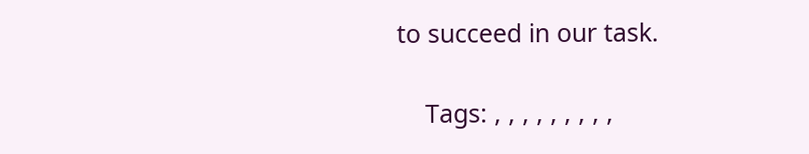to succeed in our task.

    Tags: , , , , , , , , ,